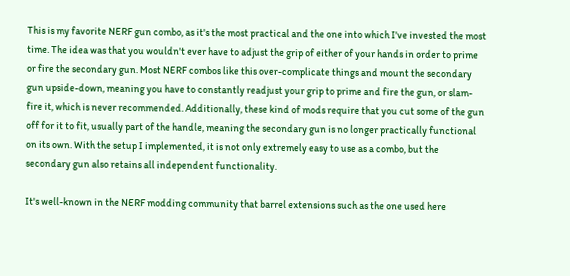This is my favorite NERF gun combo, as it's the most practical and the one into which I've invested the most time. The idea was that you wouldn't ever have to adjust the grip of either of your hands in order to prime or fire the secondary gun. Most NERF combos like this over-complicate things and mount the secondary gun upside-down, meaning you have to constantly readjust your grip to prime and fire the gun, or slam-fire it, which is never recommended. Additionally, these kind of mods require that you cut some of the gun off for it to fit, usually part of the handle, meaning the secondary gun is no longer practically functional on its own. With the setup I implemented, it is not only extremely easy to use as a combo, but the secondary gun also retains all independent functionality.

It's well-known in the NERF modding community that barrel extensions such as the one used here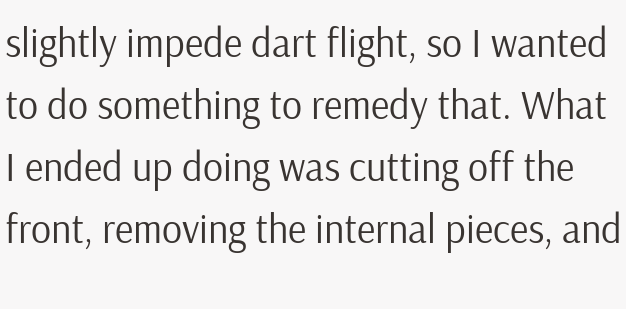slightly impede dart flight, so I wanted to do something to remedy that. What I ended up doing was cutting off the front, removing the internal pieces, and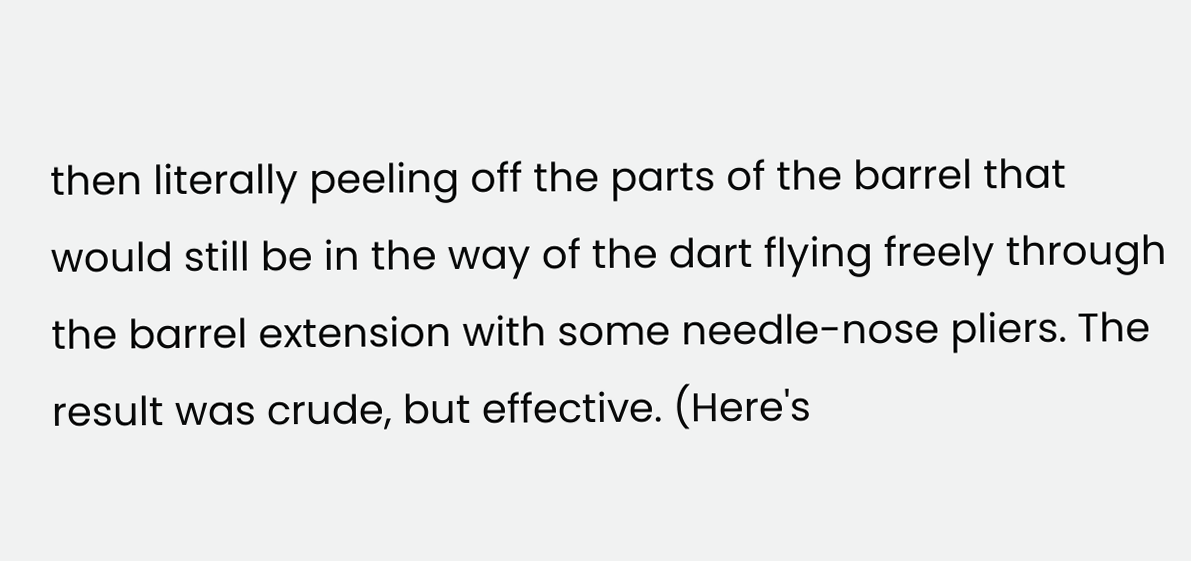then literally peeling off the parts of the barrel that would still be in the way of the dart flying freely through the barrel extension with some needle-nose pliers. The result was crude, but effective. (Here's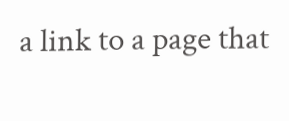a link to a page that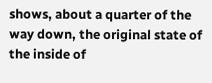shows, about a quarter of the way down, the original state of the inside of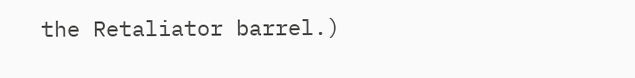the Retaliator barrel.)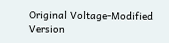Original Voltage-Modified Version